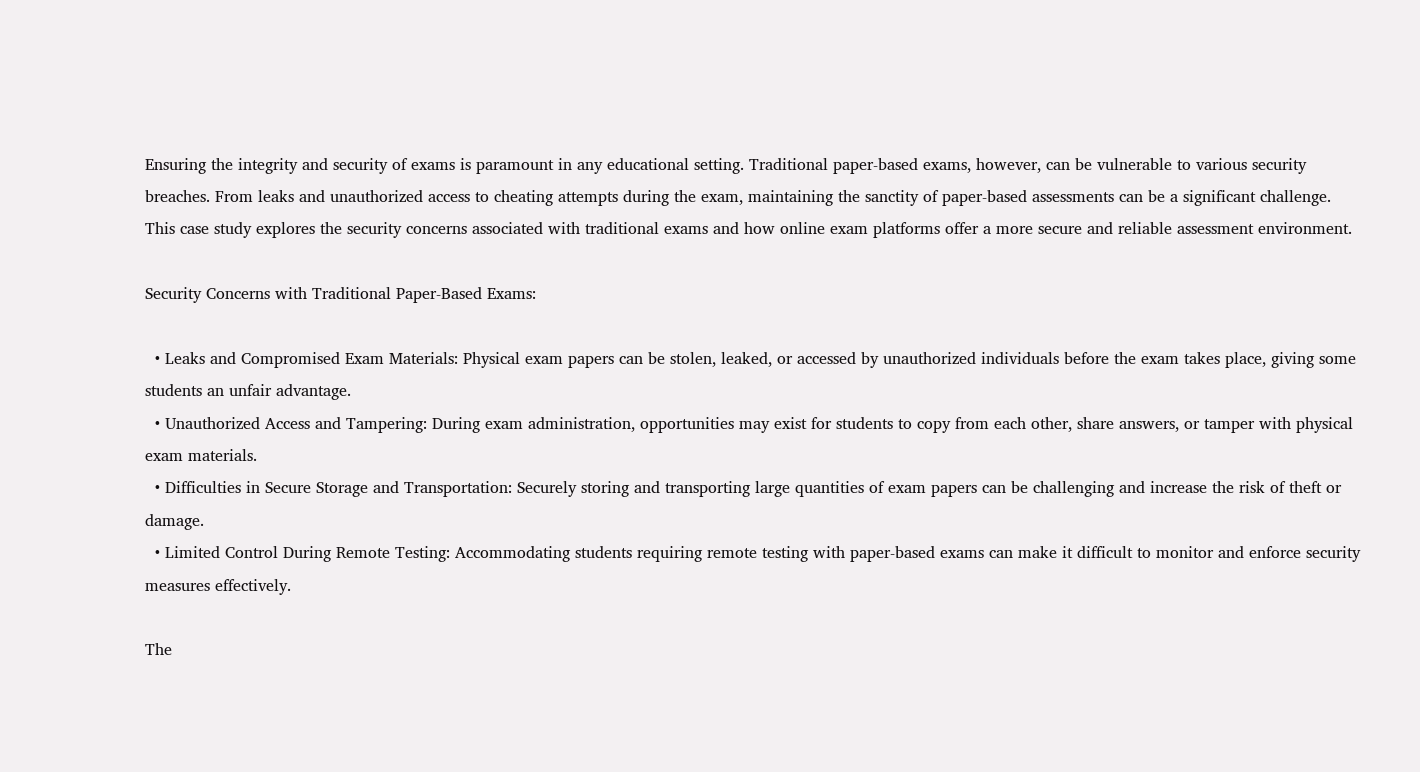Ensuring the integrity and security of exams is paramount in any educational setting. Traditional paper-based exams, however, can be vulnerable to various security breaches. From leaks and unauthorized access to cheating attempts during the exam, maintaining the sanctity of paper-based assessments can be a significant challenge. This case study explores the security concerns associated with traditional exams and how online exam platforms offer a more secure and reliable assessment environment.

Security Concerns with Traditional Paper-Based Exams:

  • Leaks and Compromised Exam Materials: Physical exam papers can be stolen, leaked, or accessed by unauthorized individuals before the exam takes place, giving some students an unfair advantage.
  • Unauthorized Access and Tampering: During exam administration, opportunities may exist for students to copy from each other, share answers, or tamper with physical exam materials.
  • Difficulties in Secure Storage and Transportation: Securely storing and transporting large quantities of exam papers can be challenging and increase the risk of theft or damage.
  • Limited Control During Remote Testing: Accommodating students requiring remote testing with paper-based exams can make it difficult to monitor and enforce security measures effectively.

The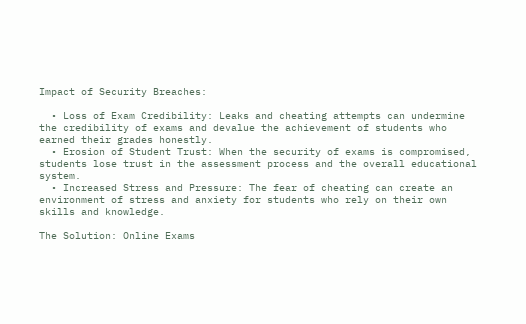Impact of Security Breaches:

  • Loss of Exam Credibility: Leaks and cheating attempts can undermine the credibility of exams and devalue the achievement of students who earned their grades honestly.
  • Erosion of Student Trust: When the security of exams is compromised, students lose trust in the assessment process and the overall educational system.
  • Increased Stress and Pressure: The fear of cheating can create an environment of stress and anxiety for students who rely on their own skills and knowledge.

The Solution: Online Exams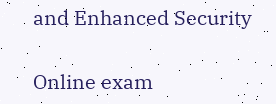and Enhanced Security

Online exam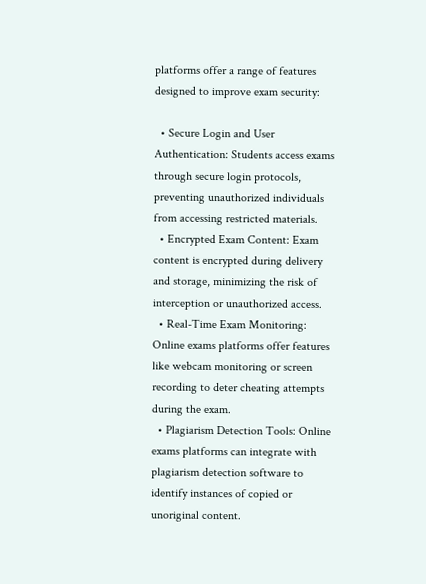platforms offer a range of features designed to improve exam security:

  • Secure Login and User Authentication: Students access exams through secure login protocols, preventing unauthorized individuals from accessing restricted materials.
  • Encrypted Exam Content: Exam content is encrypted during delivery and storage, minimizing the risk of interception or unauthorized access.
  • Real-Time Exam Monitoring: Online exams platforms offer features like webcam monitoring or screen recording to deter cheating attempts during the exam.
  • Plagiarism Detection Tools: Online exams platforms can integrate with plagiarism detection software to identify instances of copied or unoriginal content.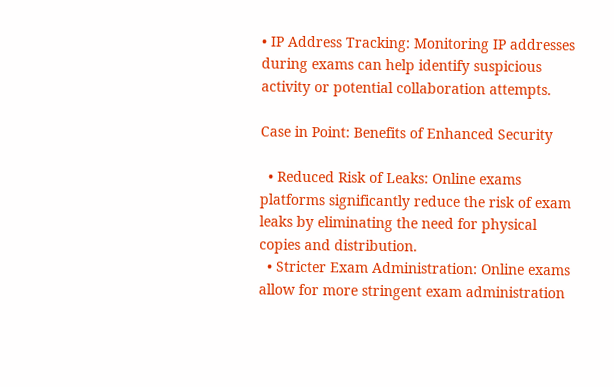• IP Address Tracking: Monitoring IP addresses during exams can help identify suspicious activity or potential collaboration attempts.

Case in Point: Benefits of Enhanced Security

  • Reduced Risk of Leaks: Online exams platforms significantly reduce the risk of exam leaks by eliminating the need for physical copies and distribution.
  • Stricter Exam Administration: Online exams allow for more stringent exam administration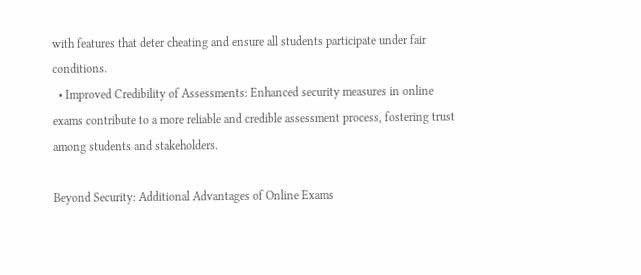with features that deter cheating and ensure all students participate under fair conditions.
  • Improved Credibility of Assessments: Enhanced security measures in online exams contribute to a more reliable and credible assessment process, fostering trust among students and stakeholders.

Beyond Security: Additional Advantages of Online Exams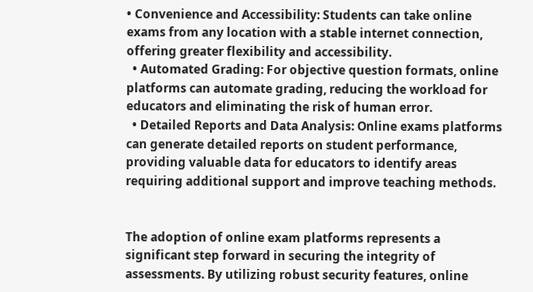• Convenience and Accessibility: Students can take online exams from any location with a stable internet connection, offering greater flexibility and accessibility.
  • Automated Grading: For objective question formats, online platforms can automate grading, reducing the workload for educators and eliminating the risk of human error.
  • Detailed Reports and Data Analysis: Online exams platforms can generate detailed reports on student performance, providing valuable data for educators to identify areas requiring additional support and improve teaching methods.


The adoption of online exam platforms represents a significant step forward in securing the integrity of assessments. By utilizing robust security features, online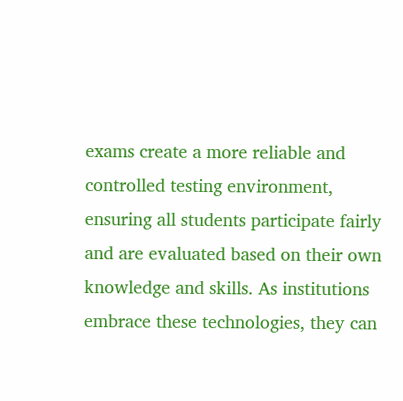exams create a more reliable and controlled testing environment, ensuring all students participate fairly and are evaluated based on their own knowledge and skills. As institutions embrace these technologies, they can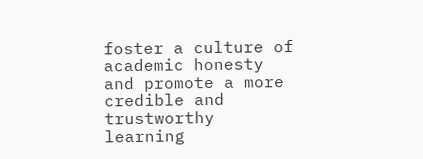foster a culture of academic honesty and promote a more credible and trustworthy learning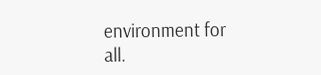environment for all.